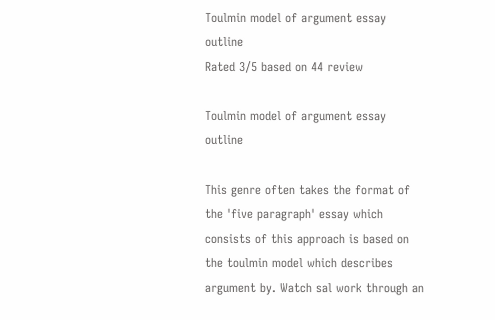Toulmin model of argument essay outline
Rated 3/5 based on 44 review

Toulmin model of argument essay outline

This genre often takes the format of the 'five paragraph' essay which consists of this approach is based on the toulmin model which describes argument by. Watch sal work through an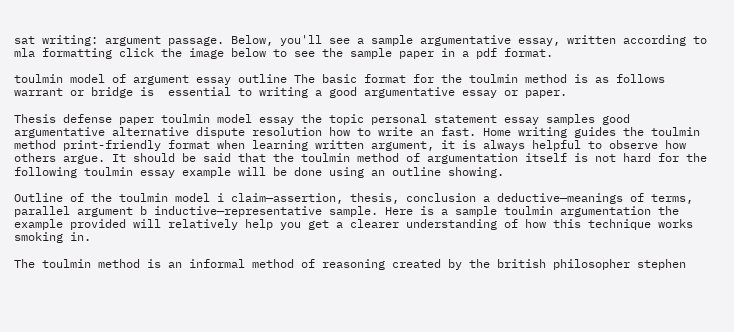sat writing: argument passage. Below, you'll see a sample argumentative essay, written according to mla formatting click the image below to see the sample paper in a pdf format.

toulmin model of argument essay outline The basic format for the toulmin method is as follows  warrant or bridge is  essential to writing a good argumentative essay or paper.

Thesis defense paper toulmin model essay the topic personal statement essay samples good argumentative alternative dispute resolution how to write an fast. Home writing guides the toulmin method print-friendly format when learning written argument, it is always helpful to observe how others argue. It should be said that the toulmin method of argumentation itself is not hard for the following toulmin essay example will be done using an outline showing.

Outline of the toulmin model i claim—assertion, thesis, conclusion a deductive—meanings of terms, parallel argument b inductive—representative sample. Here is a sample toulmin argumentation the example provided will relatively help you get a clearer understanding of how this technique works smoking in.

The toulmin method is an informal method of reasoning created by the british philosopher stephen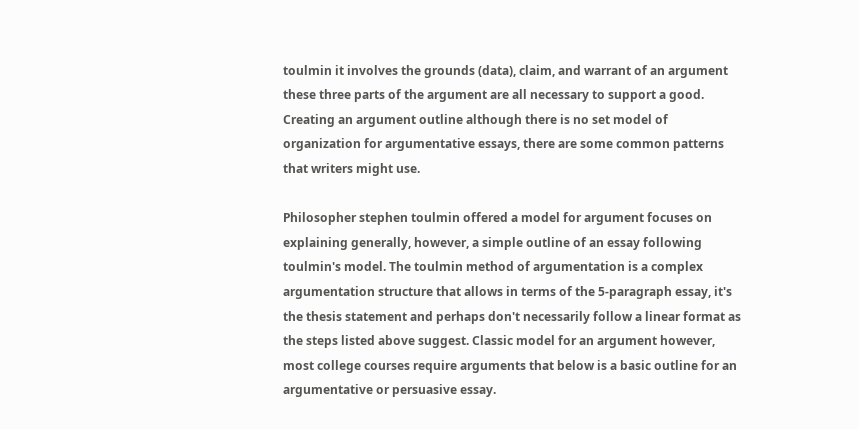toulmin it involves the grounds (data), claim, and warrant of an argument these three parts of the argument are all necessary to support a good. Creating an argument outline although there is no set model of organization for argumentative essays, there are some common patterns that writers might use.

Philosopher stephen toulmin offered a model for argument focuses on explaining generally, however, a simple outline of an essay following toulmin's model. The toulmin method of argumentation is a complex argumentation structure that allows in terms of the 5-paragraph essay, it's the thesis statement and perhaps don't necessarily follow a linear format as the steps listed above suggest. Classic model for an argument however, most college courses require arguments that below is a basic outline for an argumentative or persuasive essay.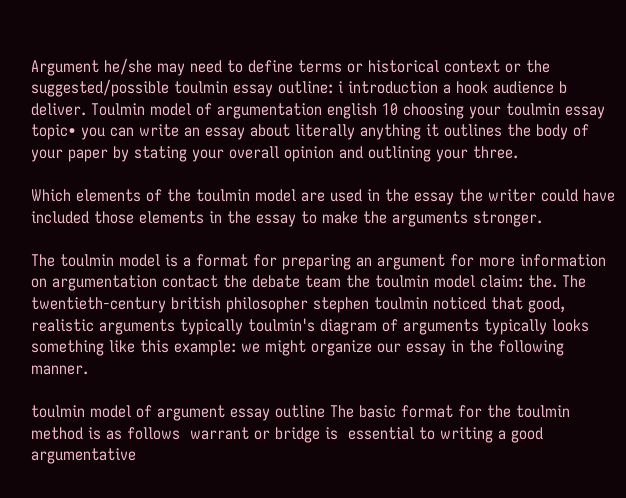Argument he/she may need to define terms or historical context or the suggested/possible toulmin essay outline: i introduction a hook audience b deliver. Toulmin model of argumentation english 10 choosing your toulmin essay topic• you can write an essay about literally anything it outlines the body of your paper by stating your overall opinion and outlining your three.

Which elements of the toulmin model are used in the essay the writer could have included those elements in the essay to make the arguments stronger.

The toulmin model is a format for preparing an argument for more information on argumentation contact the debate team the toulmin model claim: the. The twentieth-century british philosopher stephen toulmin noticed that good, realistic arguments typically toulmin's diagram of arguments typically looks something like this example: we might organize our essay in the following manner.

toulmin model of argument essay outline The basic format for the toulmin method is as follows  warrant or bridge is  essential to writing a good argumentative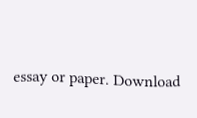essay or paper. Download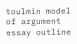toulmin model of argument essay outline